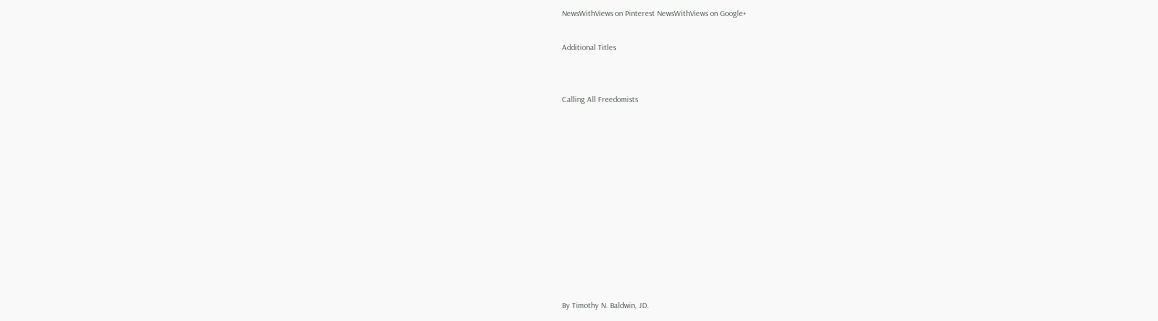NewsWithViews on Pinterest NewsWithViews on Google+

Additional Titles


Calling All Freedomists











By Timothy N. Baldwin, JD.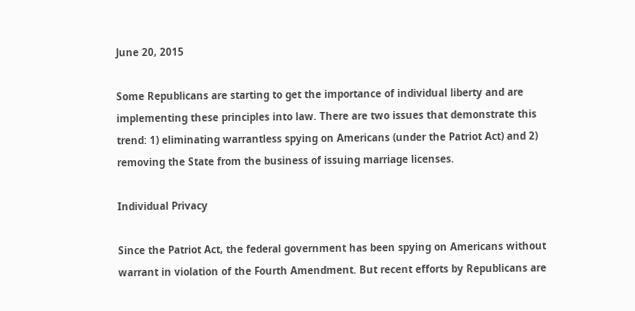June 20, 2015

Some Republicans are starting to get the importance of individual liberty and are implementing these principles into law. There are two issues that demonstrate this trend: 1) eliminating warrantless spying on Americans (under the Patriot Act) and 2) removing the State from the business of issuing marriage licenses.

Individual Privacy

Since the Patriot Act, the federal government has been spying on Americans without warrant in violation of the Fourth Amendment. But recent efforts by Republicans are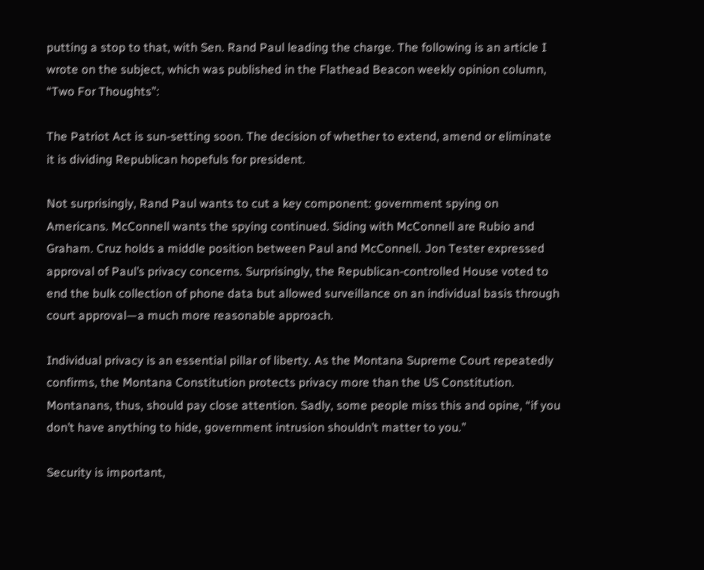putting a stop to that, with Sen. Rand Paul leading the charge. The following is an article I wrote on the subject, which was published in the Flathead Beacon weekly opinion column, “Two For Thoughts”:

The Patriot Act is sun-setting soon. The decision of whether to extend, amend or eliminate it is dividing Republican hopefuls for president.

Not surprisingly, Rand Paul wants to cut a key component: government spying on Americans. McConnell wants the spying continued. Siding with McConnell are Rubio and Graham. Cruz holds a middle position between Paul and McConnell. Jon Tester expressed approval of Paul’s privacy concerns. Surprisingly, the Republican-controlled House voted to end the bulk collection of phone data but allowed surveillance on an individual basis through court approval—a much more reasonable approach.

Individual privacy is an essential pillar of liberty. As the Montana Supreme Court repeatedly confirms, the Montana Constitution protects privacy more than the US Constitution. Montanans, thus, should pay close attention. Sadly, some people miss this and opine, “if you don’t have anything to hide, government intrusion shouldn’t matter to you.”

Security is important,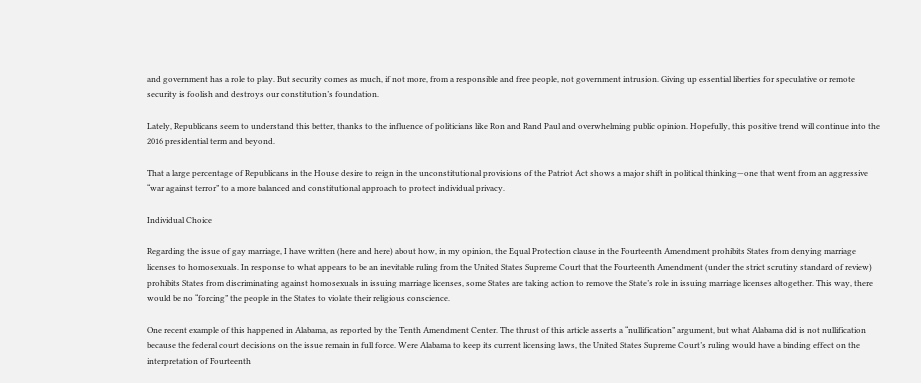and government has a role to play. But security comes as much, if not more, from a responsible and free people, not government intrusion. Giving up essential liberties for speculative or remote security is foolish and destroys our constitution’s foundation.

Lately, Republicans seem to understand this better, thanks to the influence of politicians like Ron and Rand Paul and overwhelming public opinion. Hopefully, this positive trend will continue into the 2016 presidential term and beyond.

That a large percentage of Republicans in the House desire to reign in the unconstitutional provisions of the Patriot Act shows a major shift in political thinking—one that went from an aggressive “war against terror” to a more balanced and constitutional approach to protect individual privacy.

Individual Choice

Regarding the issue of gay marriage, I have written (here and here) about how, in my opinion, the Equal Protection clause in the Fourteenth Amendment prohibits States from denying marriage licenses to homosexuals. In response to what appears to be an inevitable ruling from the United States Supreme Court that the Fourteenth Amendment (under the strict scrutiny standard of review) prohibits States from discriminating against homosexuals in issuing marriage licenses, some States are taking action to remove the State’s role in issuing marriage licenses altogether. This way, there would be no “forcing” the people in the States to violate their religious conscience.

One recent example of this happened in Alabama, as reported by the Tenth Amendment Center. The thrust of this article asserts a “nullification” argument, but what Alabama did is not nullification because the federal court decisions on the issue remain in full force. Were Alabama to keep its current licensing laws, the United States Supreme Court’s ruling would have a binding effect on the interpretation of Fourteenth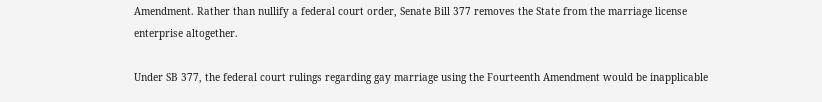Amendment. Rather than nullify a federal court order, Senate Bill 377 removes the State from the marriage license enterprise altogether.

Under SB 377, the federal court rulings regarding gay marriage using the Fourteenth Amendment would be inapplicable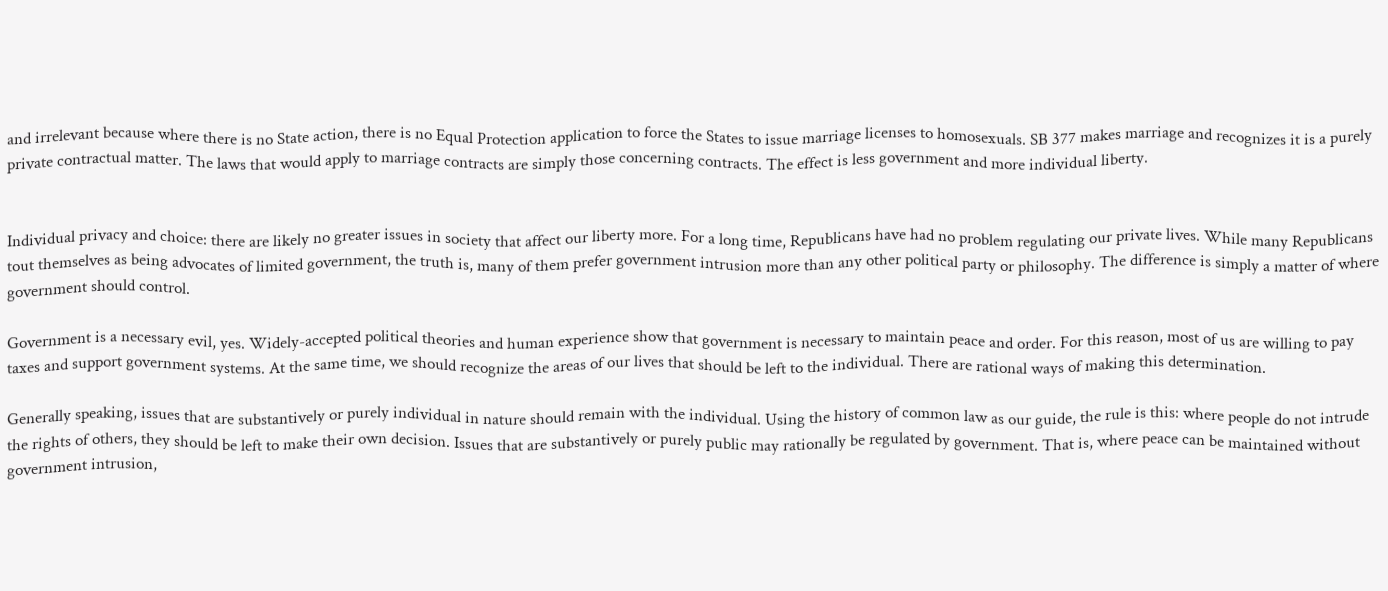and irrelevant because where there is no State action, there is no Equal Protection application to force the States to issue marriage licenses to homosexuals. SB 377 makes marriage and recognizes it is a purely private contractual matter. The laws that would apply to marriage contracts are simply those concerning contracts. The effect is less government and more individual liberty.


Individual privacy and choice: there are likely no greater issues in society that affect our liberty more. For a long time, Republicans have had no problem regulating our private lives. While many Republicans tout themselves as being advocates of limited government, the truth is, many of them prefer government intrusion more than any other political party or philosophy. The difference is simply a matter of where government should control.

Government is a necessary evil, yes. Widely-accepted political theories and human experience show that government is necessary to maintain peace and order. For this reason, most of us are willing to pay taxes and support government systems. At the same time, we should recognize the areas of our lives that should be left to the individual. There are rational ways of making this determination.

Generally speaking, issues that are substantively or purely individual in nature should remain with the individual. Using the history of common law as our guide, the rule is this: where people do not intrude the rights of others, they should be left to make their own decision. Issues that are substantively or purely public may rationally be regulated by government. That is, where peace can be maintained without government intrusion,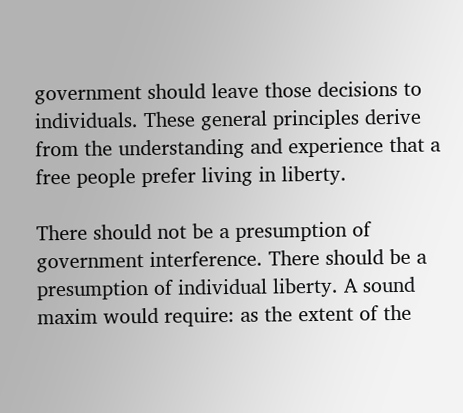government should leave those decisions to individuals. These general principles derive from the understanding and experience that a free people prefer living in liberty.

There should not be a presumption of government interference. There should be a presumption of individual liberty. A sound maxim would require: as the extent of the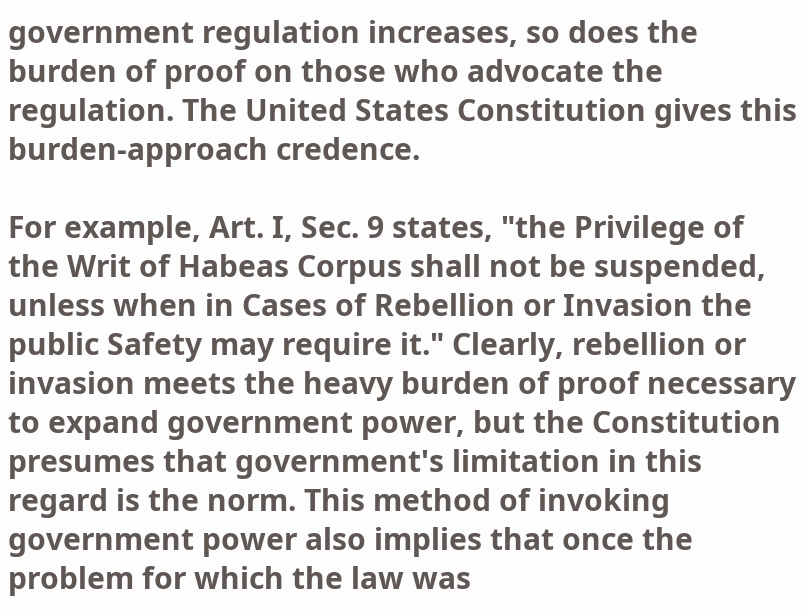government regulation increases, so does the burden of proof on those who advocate the regulation. The United States Constitution gives this burden-approach credence.

For example, Art. I, Sec. 9 states, "the Privilege of the Writ of Habeas Corpus shall not be suspended, unless when in Cases of Rebellion or Invasion the public Safety may require it." Clearly, rebellion or invasion meets the heavy burden of proof necessary to expand government power, but the Constitution presumes that government's limitation in this regard is the norm. This method of invoking government power also implies that once the problem for which the law was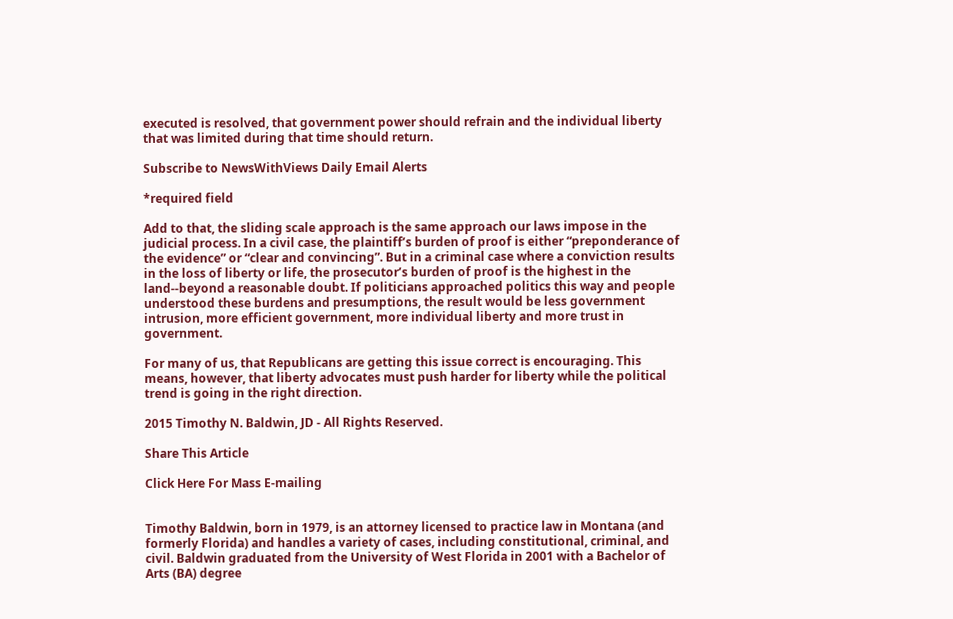executed is resolved, that government power should refrain and the individual liberty that was limited during that time should return.

Subscribe to NewsWithViews Daily Email Alerts

*required field

Add to that, the sliding scale approach is the same approach our laws impose in the judicial process. In a civil case, the plaintiff’s burden of proof is either “preponderance of the evidence” or “clear and convincing”. But in a criminal case where a conviction results in the loss of liberty or life, the prosecutor’s burden of proof is the highest in the land--beyond a reasonable doubt. If politicians approached politics this way and people understood these burdens and presumptions, the result would be less government intrusion, more efficient government, more individual liberty and more trust in government.

For many of us, that Republicans are getting this issue correct is encouraging. This means, however, that liberty advocates must push harder for liberty while the political trend is going in the right direction.

2015 Timothy N. Baldwin, JD - All Rights Reserved.

Share This Article

Click Here For Mass E-mailing


Timothy Baldwin, born in 1979, is an attorney licensed to practice law in Montana (and formerly Florida) and handles a variety of cases, including constitutional, criminal, and civil. Baldwin graduated from the University of West Florida in 2001 with a Bachelor of Arts (BA) degree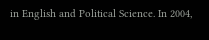in English and Political Science. In 2004,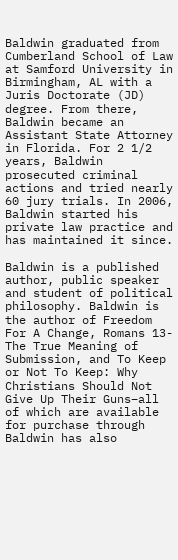Baldwin graduated from Cumberland School of Law at Samford University in Birmingham, AL with a Juris Doctorate (JD) degree. From there, Baldwin became an Assistant State Attorney in Florida. For 2 1/2 years, Baldwin prosecuted criminal actions and tried nearly 60 jury trials. In 2006, Baldwin started his private law practice and has maintained it since.

Baldwin is a published author, public speaker and student of political philosophy. Baldwin is the author of Freedom For A Change, Romans 13-The True Meaning of Submission, and To Keep or Not To Keep: Why Christians Should Not Give Up Their Guns–all of which are available for purchase through Baldwin has also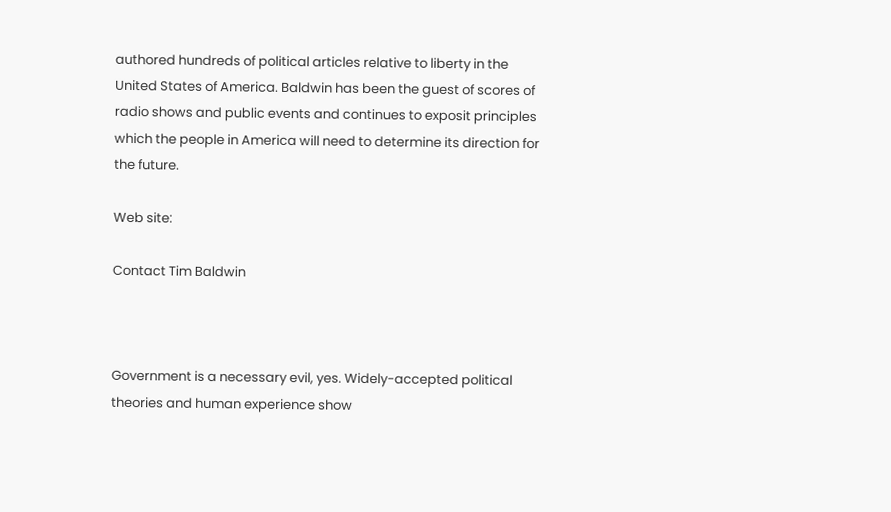authored hundreds of political articles relative to liberty in the United States of America. Baldwin has been the guest of scores of radio shows and public events and continues to exposit principles which the people in America will need to determine its direction for the future.

Web site:

Contact Tim Baldwin



Government is a necessary evil, yes. Widely-accepted political theories and human experience show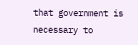that government is necessary to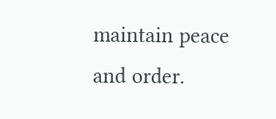maintain peace and order.